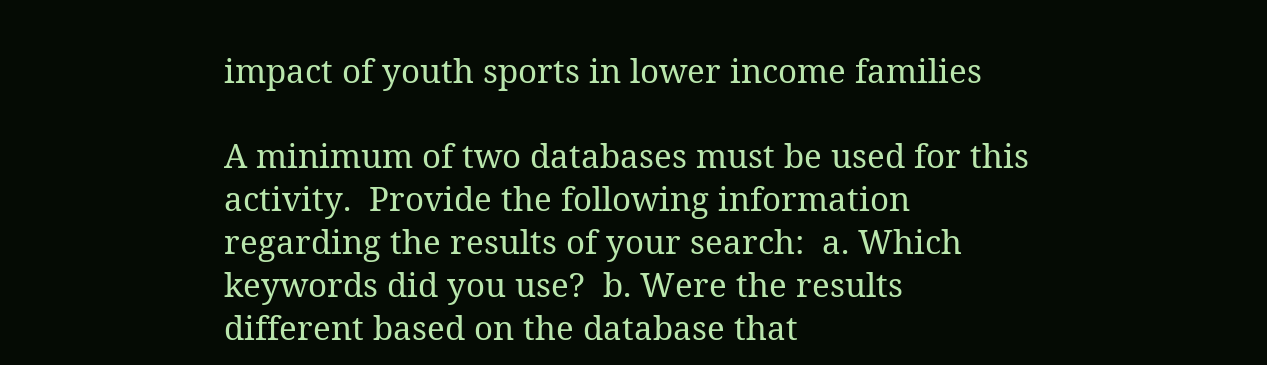impact of youth sports in lower income families

A minimum of two databases must be used for this activity.  Provide the following information regarding the results of your search:  a. Which keywords did you use?  b. Were the results different based on the database that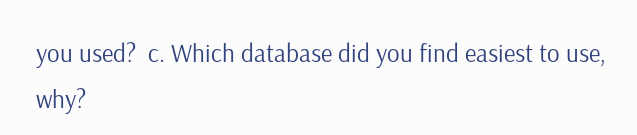you used?  c. Which database did you find easiest to use, why?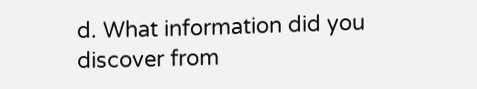d. What information did you discover from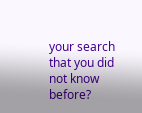your search that you did not know before?